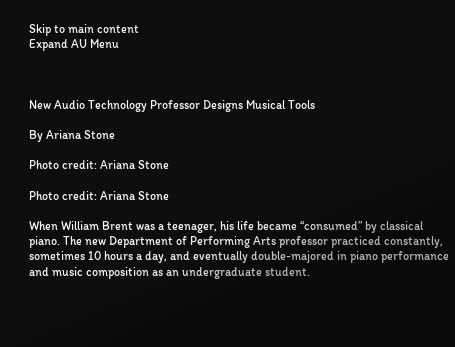Skip to main content
Expand AU Menu



New Audio Technology Professor Designs Musical Tools

By Ariana Stone

Photo credit: Ariana Stone

Photo credit: Ariana Stone

When William Brent was a teenager, his life became “consumed” by classical piano. The new Department of Performing Arts professor practiced constantly, sometimes 10 hours a day, and eventually double-majored in piano performance and music composition as an undergraduate student.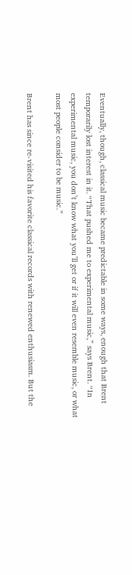Eventually, though, classical music became predictable in some ways, enough that Brent temporarily lost interest in it. “That pushed me to experimental music,” says Brent. “In experimental music, you don’t know what you’ll get or if it will even resemble music, or what most people consider to be music.”

Brent has since re-visited his favorite classical records with renewed enthusiasm. But the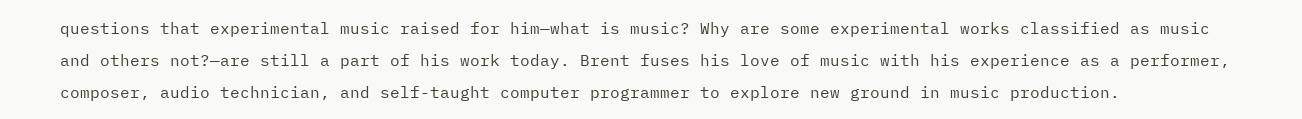questions that experimental music raised for him—what is music? Why are some experimental works classified as music and others not?—are still a part of his work today. Brent fuses his love of music with his experience as a performer, composer, audio technician, and self-taught computer programmer to explore new ground in music production.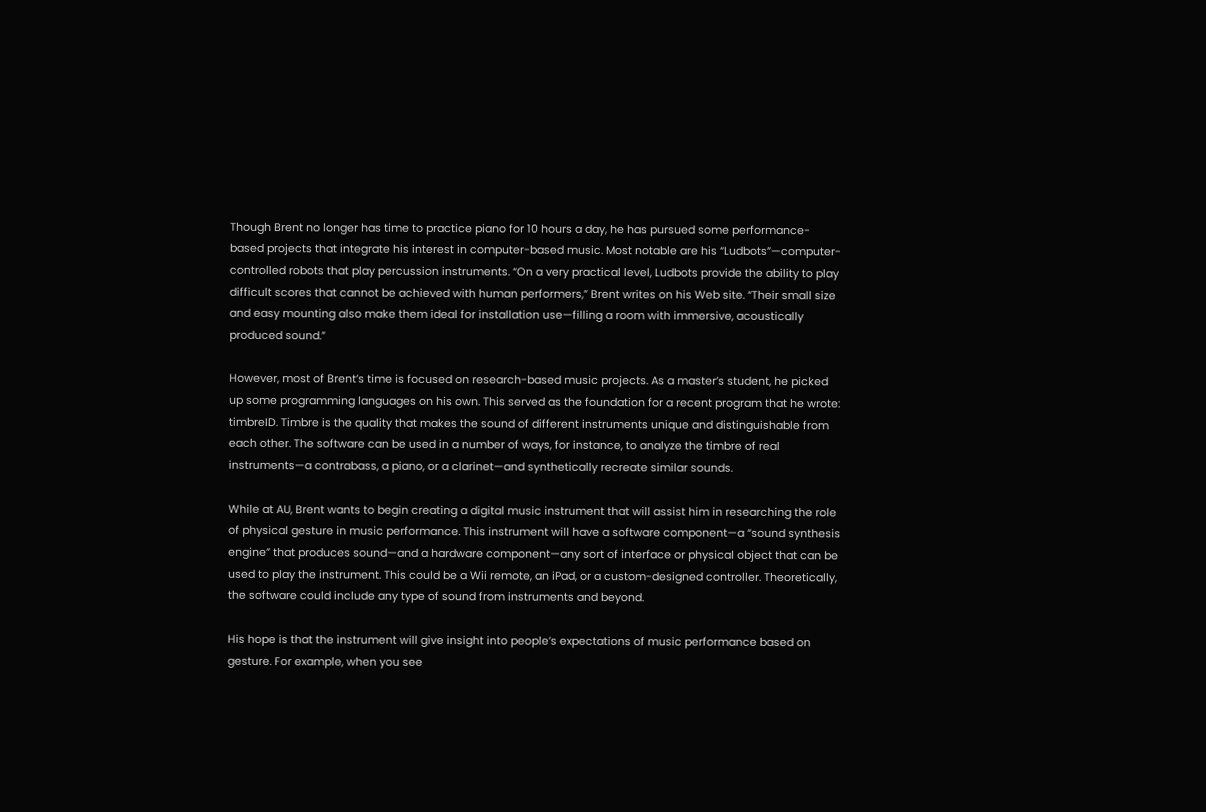Though Brent no longer has time to practice piano for 10 hours a day, he has pursued some performance-based projects that integrate his interest in computer-based music. Most notable are his “Ludbots”—computer-controlled robots that play percussion instruments. “On a very practical level, Ludbots provide the ability to play difficult scores that cannot be achieved with human performers,” Brent writes on his Web site. “Their small size and easy mounting also make them ideal for installation use—filling a room with immersive, acoustically produced sound.”

However, most of Brent’s time is focused on research-based music projects. As a master’s student, he picked up some programming languages on his own. This served as the foundation for a recent program that he wrote: timbreID. Timbre is the quality that makes the sound of different instruments unique and distinguishable from each other. The software can be used in a number of ways, for instance, to analyze the timbre of real instruments—a contrabass, a piano, or a clarinet—and synthetically recreate similar sounds.

While at AU, Brent wants to begin creating a digital music instrument that will assist him in researching the role of physical gesture in music performance. This instrument will have a software component—a “sound synthesis engine” that produces sound—and a hardware component—any sort of interface or physical object that can be used to play the instrument. This could be a Wii remote, an iPad, or a custom-designed controller. Theoretically, the software could include any type of sound from instruments and beyond.

His hope is that the instrument will give insight into people’s expectations of music performance based on gesture. For example, when you see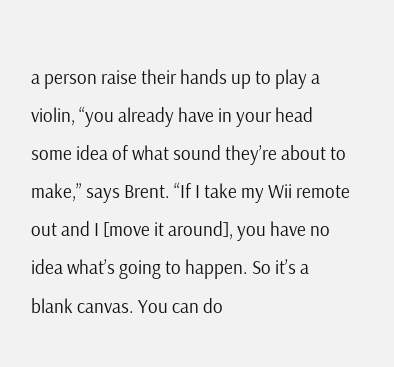a person raise their hands up to play a violin, “you already have in your head some idea of what sound they’re about to make,” says Brent. “If I take my Wii remote out and I [move it around], you have no idea what’s going to happen. So it’s a blank canvas. You can do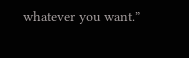whatever you want.”